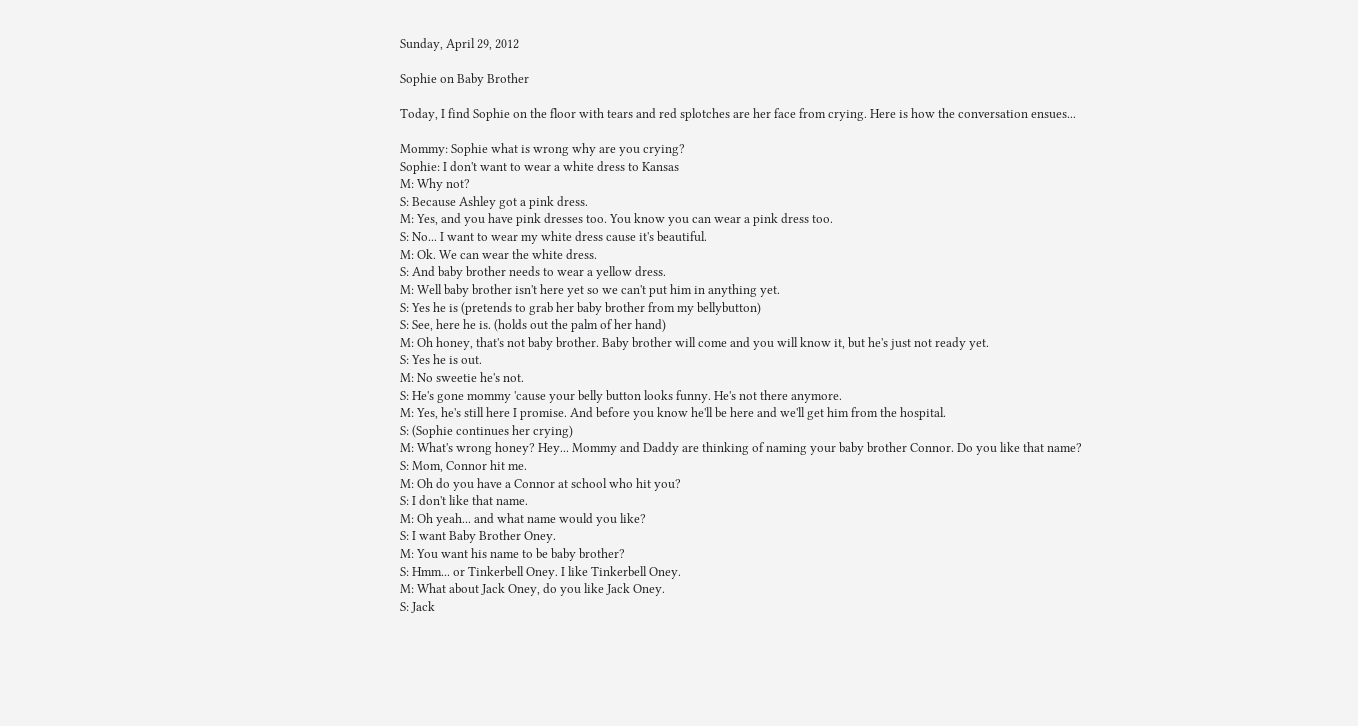Sunday, April 29, 2012

Sophie on Baby Brother

Today, I find Sophie on the floor with tears and red splotches are her face from crying. Here is how the conversation ensues...

Mommy: Sophie what is wrong why are you crying?
Sophie: I don't want to wear a white dress to Kansas
M: Why not?
S: Because Ashley got a pink dress.
M: Yes, and you have pink dresses too. You know you can wear a pink dress too.
S: No... I want to wear my white dress cause it's beautiful.
M: Ok. We can wear the white dress.
S: And baby brother needs to wear a yellow dress.
M: Well baby brother isn't here yet so we can't put him in anything yet.
S: Yes he is (pretends to grab her baby brother from my bellybutton)
S: See, here he is. (holds out the palm of her hand)
M: Oh honey, that's not baby brother. Baby brother will come and you will know it, but he's just not ready yet.
S: Yes he is out.
M: No sweetie he's not.
S: He's gone mommy 'cause your belly button looks funny. He's not there anymore.
M: Yes, he's still here I promise. And before you know he'll be here and we'll get him from the hospital.
S: (Sophie continues her crying)
M: What's wrong honey? Hey... Mommy and Daddy are thinking of naming your baby brother Connor. Do you like that name?
S: Mom, Connor hit me.
M: Oh do you have a Connor at school who hit you?
S: I don't like that name.
M: Oh yeah... and what name would you like?
S: I want Baby Brother Oney.
M: You want his name to be baby brother?
S: Hmm... or Tinkerbell Oney. I like Tinkerbell Oney.
M: What about Jack Oney, do you like Jack Oney.
S: Jack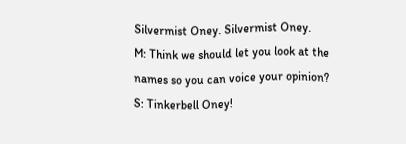Silvermist Oney. Silvermist Oney.
M: Think we should let you look at the names so you can voice your opinion?
S: Tinkerbell Oney!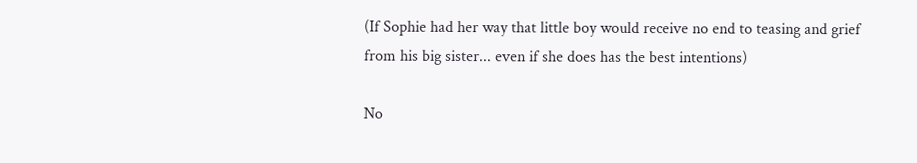(If Sophie had her way that little boy would receive no end to teasing and grief from his big sister... even if she does has the best intentions)

No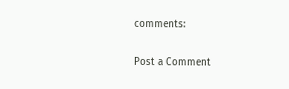comments:

Post a Comment